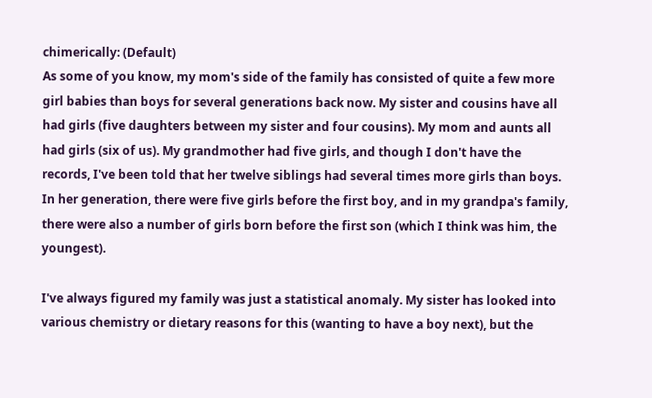chimerically: (Default)
As some of you know, my mom's side of the family has consisted of quite a few more girl babies than boys for several generations back now. My sister and cousins have all had girls (five daughters between my sister and four cousins). My mom and aunts all had girls (six of us). My grandmother had five girls, and though I don't have the records, I've been told that her twelve siblings had several times more girls than boys. In her generation, there were five girls before the first boy, and in my grandpa's family, there were also a number of girls born before the first son (which I think was him, the youngest).

I've always figured my family was just a statistical anomaly. My sister has looked into various chemistry or dietary reasons for this (wanting to have a boy next), but the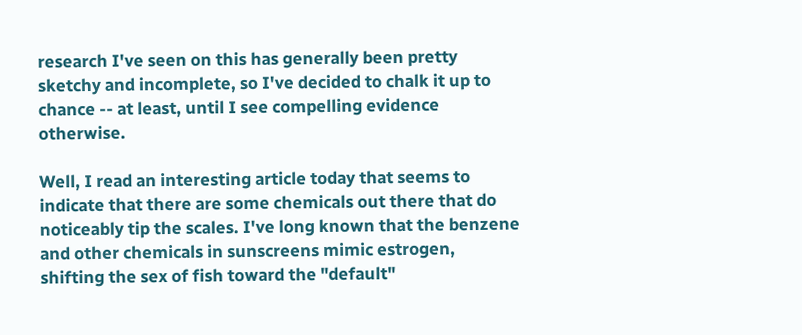research I've seen on this has generally been pretty sketchy and incomplete, so I've decided to chalk it up to chance -- at least, until I see compelling evidence otherwise.

Well, I read an interesting article today that seems to indicate that there are some chemicals out there that do noticeably tip the scales. I've long known that the benzene and other chemicals in sunscreens mimic estrogen, shifting the sex of fish toward the "default"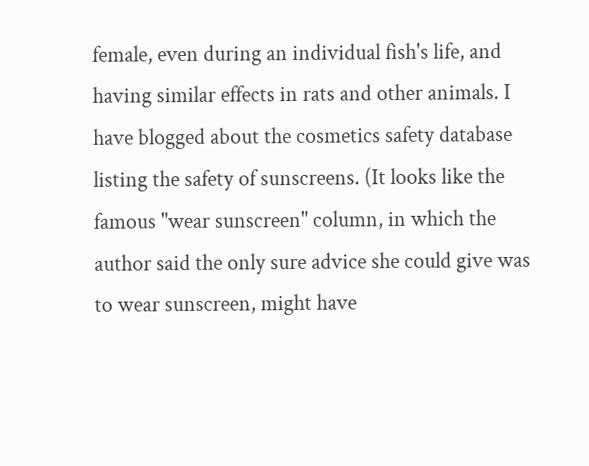female, even during an individual fish's life, and having similar effects in rats and other animals. I have blogged about the cosmetics safety database listing the safety of sunscreens. (It looks like the famous "wear sunscreen" column, in which the author said the only sure advice she could give was to wear sunscreen, might have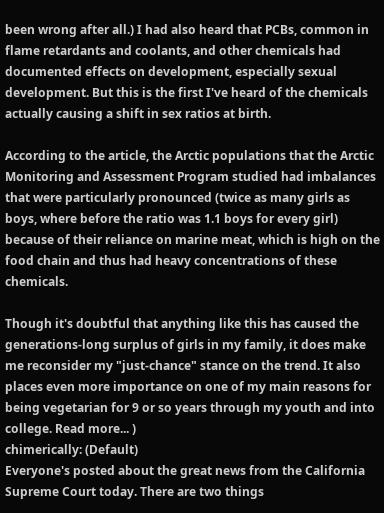been wrong after all.) I had also heard that PCBs, common in flame retardants and coolants, and other chemicals had documented effects on development, especially sexual development. But this is the first I've heard of the chemicals actually causing a shift in sex ratios at birth.

According to the article, the Arctic populations that the Arctic Monitoring and Assessment Program studied had imbalances that were particularly pronounced (twice as many girls as boys, where before the ratio was 1.1 boys for every girl) because of their reliance on marine meat, which is high on the food chain and thus had heavy concentrations of these chemicals.

Though it's doubtful that anything like this has caused the generations-long surplus of girls in my family, it does make me reconsider my "just-chance" stance on the trend. It also places even more importance on one of my main reasons for being vegetarian for 9 or so years through my youth and into college. Read more... )
chimerically: (Default)
Everyone's posted about the great news from the California Supreme Court today. There are two things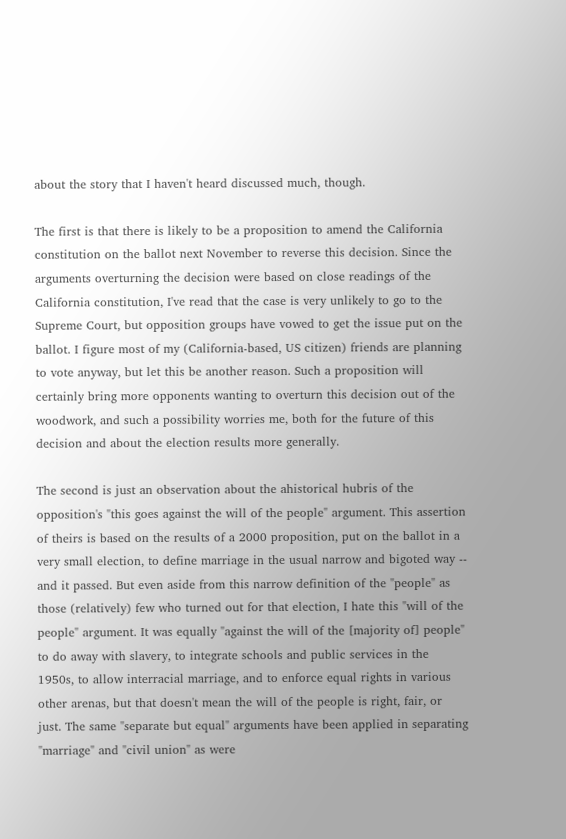about the story that I haven't heard discussed much, though.

The first is that there is likely to be a proposition to amend the California constitution on the ballot next November to reverse this decision. Since the arguments overturning the decision were based on close readings of the California constitution, I've read that the case is very unlikely to go to the Supreme Court, but opposition groups have vowed to get the issue put on the ballot. I figure most of my (California-based, US citizen) friends are planning to vote anyway, but let this be another reason. Such a proposition will certainly bring more opponents wanting to overturn this decision out of the woodwork, and such a possibility worries me, both for the future of this decision and about the election results more generally.

The second is just an observation about the ahistorical hubris of the opposition's "this goes against the will of the people" argument. This assertion of theirs is based on the results of a 2000 proposition, put on the ballot in a very small election, to define marriage in the usual narrow and bigoted way -- and it passed. But even aside from this narrow definition of the "people" as those (relatively) few who turned out for that election, I hate this "will of the people" argument. It was equally "against the will of the [majority of] people" to do away with slavery, to integrate schools and public services in the 1950s, to allow interracial marriage, and to enforce equal rights in various other arenas, but that doesn't mean the will of the people is right, fair, or just. The same "separate but equal" arguments have been applied in separating "marriage" and "civil union" as were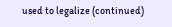used to legalize (continued)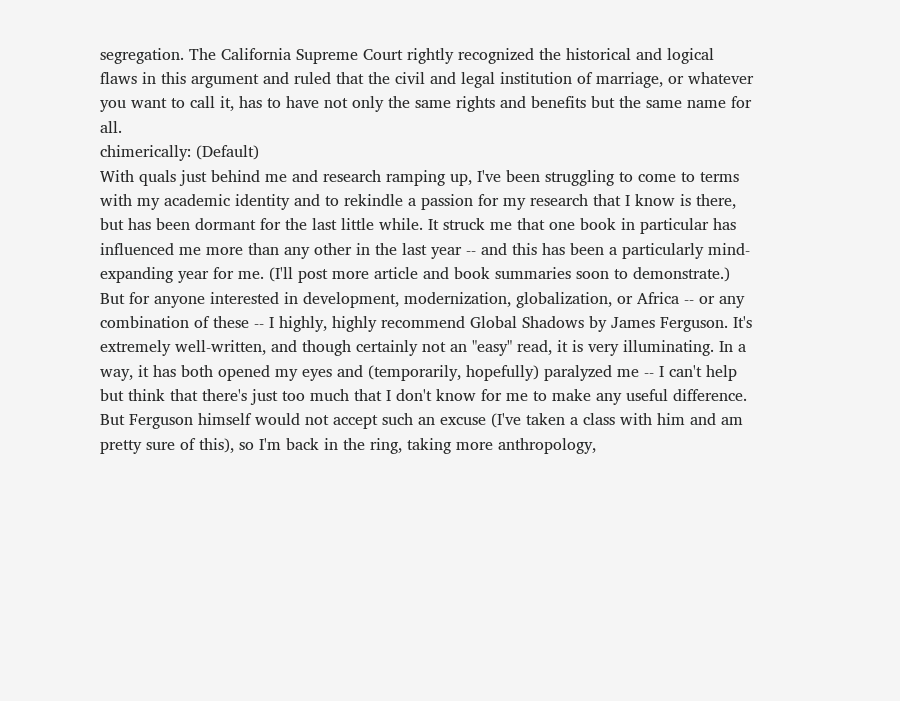segregation. The California Supreme Court rightly recognized the historical and logical flaws in this argument and ruled that the civil and legal institution of marriage, or whatever you want to call it, has to have not only the same rights and benefits but the same name for all.
chimerically: (Default)
With quals just behind me and research ramping up, I've been struggling to come to terms with my academic identity and to rekindle a passion for my research that I know is there, but has been dormant for the last little while. It struck me that one book in particular has influenced me more than any other in the last year -- and this has been a particularly mind-expanding year for me. (I'll post more article and book summaries soon to demonstrate.) But for anyone interested in development, modernization, globalization, or Africa -- or any combination of these -- I highly, highly recommend Global Shadows by James Ferguson. It's extremely well-written, and though certainly not an "easy" read, it is very illuminating. In a way, it has both opened my eyes and (temporarily, hopefully) paralyzed me -- I can't help but think that there's just too much that I don't know for me to make any useful difference. But Ferguson himself would not accept such an excuse (I've taken a class with him and am pretty sure of this), so I'm back in the ring, taking more anthropology,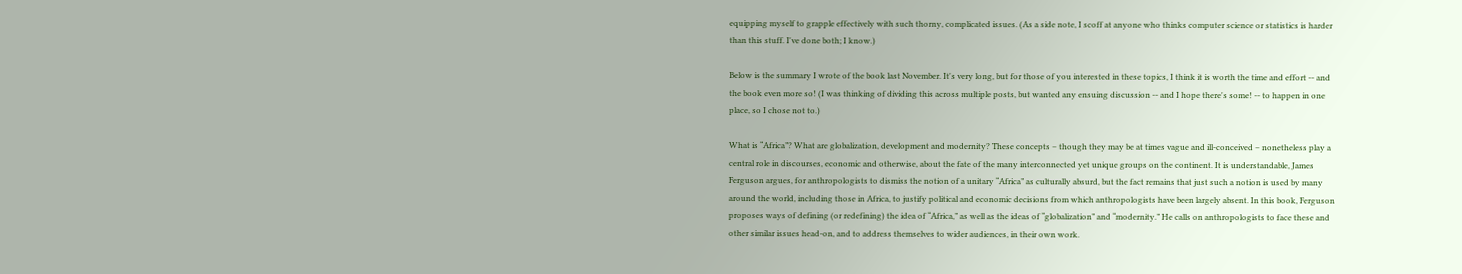equipping myself to grapple effectively with such thorny, complicated issues. (As a side note, I scoff at anyone who thinks computer science or statistics is harder than this stuff. I've done both; I know.)

Below is the summary I wrote of the book last November. It's very long, but for those of you interested in these topics, I think it is worth the time and effort -- and the book even more so! (I was thinking of dividing this across multiple posts, but wanted any ensuing discussion -- and I hope there's some! -- to happen in one place, so I chose not to.)

What is “Africa”? What are globalization, development and modernity? These concepts – though they may be at times vague and ill-conceived – nonetheless play a central role in discourses, economic and otherwise, about the fate of the many interconnected yet unique groups on the continent. It is understandable, James Ferguson argues, for anthropologists to dismiss the notion of a unitary “Africa” as culturally absurd, but the fact remains that just such a notion is used by many around the world, including those in Africa, to justify political and economic decisions from which anthropologists have been largely absent. In this book, Ferguson proposes ways of defining (or redefining) the idea of “Africa,” as well as the ideas of “globalization” and “modernity.” He calls on anthropologists to face these and other similar issues head-on, and to address themselves to wider audiences, in their own work.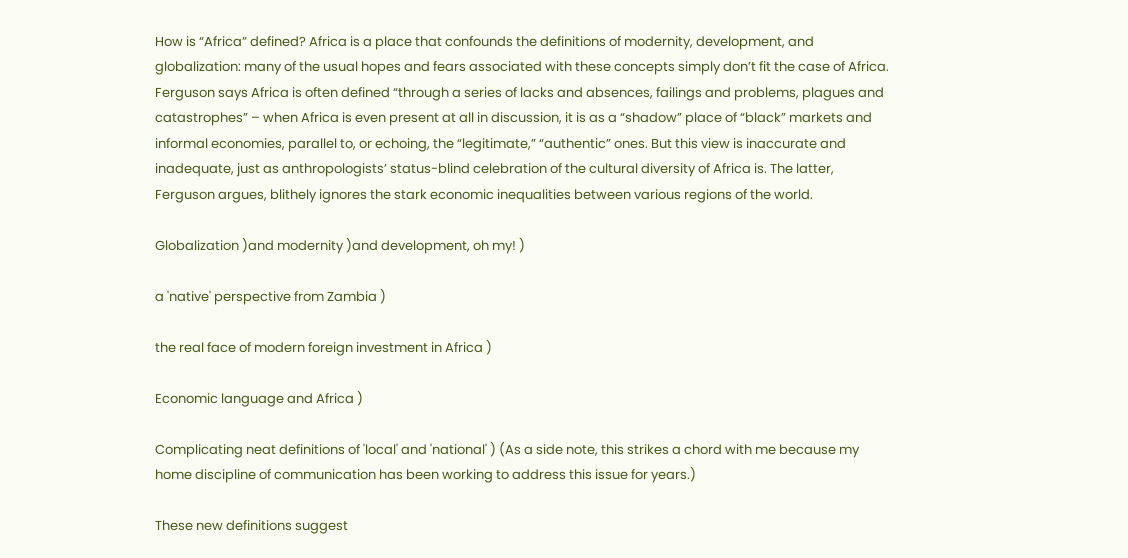How is “Africa” defined? Africa is a place that confounds the definitions of modernity, development, and globalization: many of the usual hopes and fears associated with these concepts simply don’t fit the case of Africa. Ferguson says Africa is often defined “through a series of lacks and absences, failings and problems, plagues and catastrophes” – when Africa is even present at all in discussion, it is as a “shadow” place of “black” markets and informal economies, parallel to, or echoing, the “legitimate,” “authentic” ones. But this view is inaccurate and inadequate, just as anthropologists’ status-blind celebration of the cultural diversity of Africa is. The latter, Ferguson argues, blithely ignores the stark economic inequalities between various regions of the world.

Globalization )and modernity )and development, oh my! )

a 'native' perspective from Zambia )

the real face of modern foreign investment in Africa )

Economic language and Africa )

Complicating neat definitions of 'local' and 'national' ) (As a side note, this strikes a chord with me because my home discipline of communication has been working to address this issue for years.)

These new definitions suggest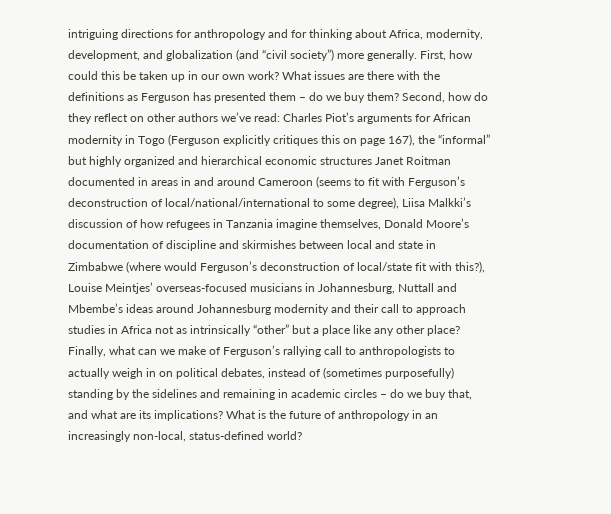intriguing directions for anthropology and for thinking about Africa, modernity, development, and globalization (and “civil society”) more generally. First, how could this be taken up in our own work? What issues are there with the definitions as Ferguson has presented them – do we buy them? Second, how do they reflect on other authors we’ve read: Charles Piot’s arguments for African modernity in Togo (Ferguson explicitly critiques this on page 167), the “informal” but highly organized and hierarchical economic structures Janet Roitman documented in areas in and around Cameroon (seems to fit with Ferguson’s deconstruction of local/national/international to some degree), Liisa Malkki’s discussion of how refugees in Tanzania imagine themselves, Donald Moore’s documentation of discipline and skirmishes between local and state in Zimbabwe (where would Ferguson’s deconstruction of local/state fit with this?), Louise Meintjes’ overseas-focused musicians in Johannesburg, Nuttall and Mbembe’s ideas around Johannesburg modernity and their call to approach studies in Africa not as intrinsically “other” but a place like any other place? Finally, what can we make of Ferguson’s rallying call to anthropologists to actually weigh in on political debates, instead of (sometimes purposefully) standing by the sidelines and remaining in academic circles – do we buy that, and what are its implications? What is the future of anthropology in an increasingly non-local, status-defined world?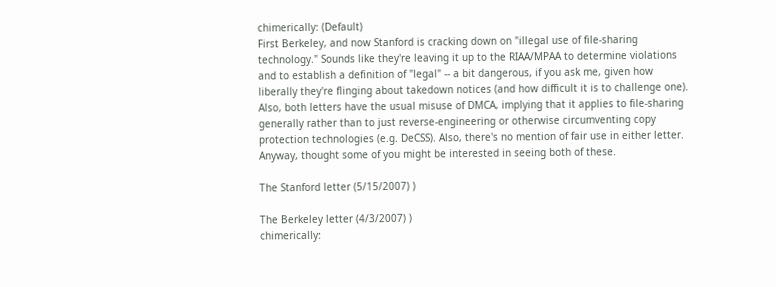chimerically: (Default)
First Berkeley, and now Stanford is cracking down on "illegal use of file-sharing technology." Sounds like they're leaving it up to the RIAA/MPAA to determine violations and to establish a definition of "legal" -- a bit dangerous, if you ask me, given how liberally they're flinging about takedown notices (and how difficult it is to challenge one). Also, both letters have the usual misuse of DMCA, implying that it applies to file-sharing generally rather than to just reverse-engineering or otherwise circumventing copy protection technologies (e.g. DeCSS). Also, there's no mention of fair use in either letter. Anyway, thought some of you might be interested in seeing both of these.

The Stanford letter (5/15/2007) )

The Berkeley letter (4/3/2007) )
chimerically: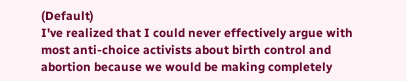(Default)
I've realized that I could never effectively argue with most anti-choice activists about birth control and abortion because we would be making completely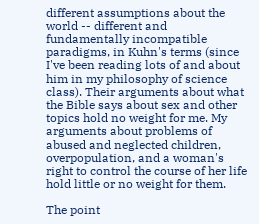different assumptions about the world -- different and fundamentally incompatible paradigms, in Kuhn's terms (since I've been reading lots of and about him in my philosophy of science class). Their arguments about what the Bible says about sex and other topics hold no weight for me. My arguments about problems of abused and neglected children, overpopulation, and a woman's right to control the course of her life hold little or no weight for them.

The point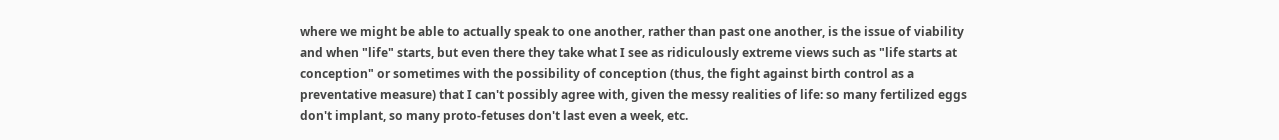where we might be able to actually speak to one another, rather than past one another, is the issue of viability and when "life" starts, but even there they take what I see as ridiculously extreme views such as "life starts at conception" or sometimes with the possibility of conception (thus, the fight against birth control as a preventative measure) that I can't possibly agree with, given the messy realities of life: so many fertilized eggs don't implant, so many proto-fetuses don't last even a week, etc.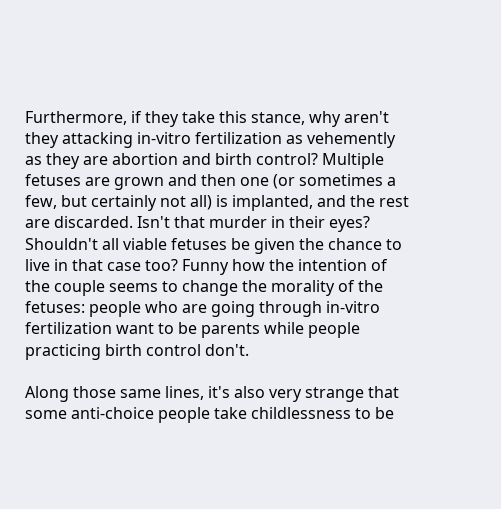Furthermore, if they take this stance, why aren't they attacking in-vitro fertilization as vehemently as they are abortion and birth control? Multiple fetuses are grown and then one (or sometimes a few, but certainly not all) is implanted, and the rest are discarded. Isn't that murder in their eyes? Shouldn't all viable fetuses be given the chance to live in that case too? Funny how the intention of the couple seems to change the morality of the fetuses: people who are going through in-vitro fertilization want to be parents while people practicing birth control don't.

Along those same lines, it's also very strange that some anti-choice people take childlessness to be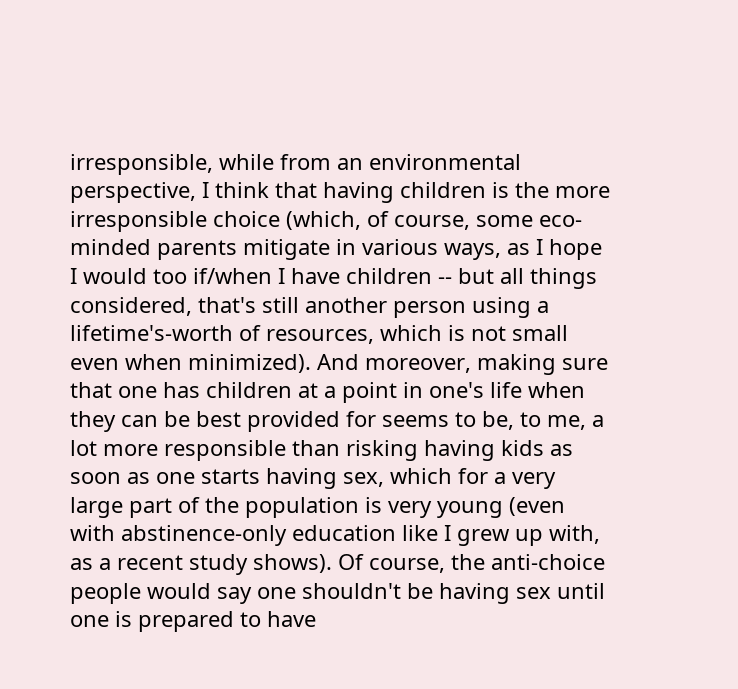irresponsible, while from an environmental perspective, I think that having children is the more irresponsible choice (which, of course, some eco-minded parents mitigate in various ways, as I hope I would too if/when I have children -- but all things considered, that's still another person using a lifetime's-worth of resources, which is not small even when minimized). And moreover, making sure that one has children at a point in one's life when they can be best provided for seems to be, to me, a lot more responsible than risking having kids as soon as one starts having sex, which for a very large part of the population is very young (even with abstinence-only education like I grew up with, as a recent study shows). Of course, the anti-choice people would say one shouldn't be having sex until one is prepared to have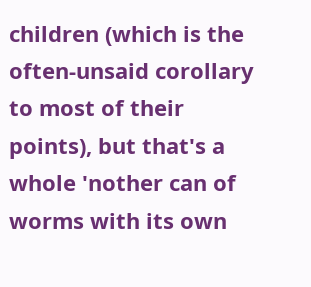children (which is the often-unsaid corollary to most of their points), but that's a whole 'nother can of worms with its own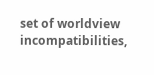set of worldview incompatibilities,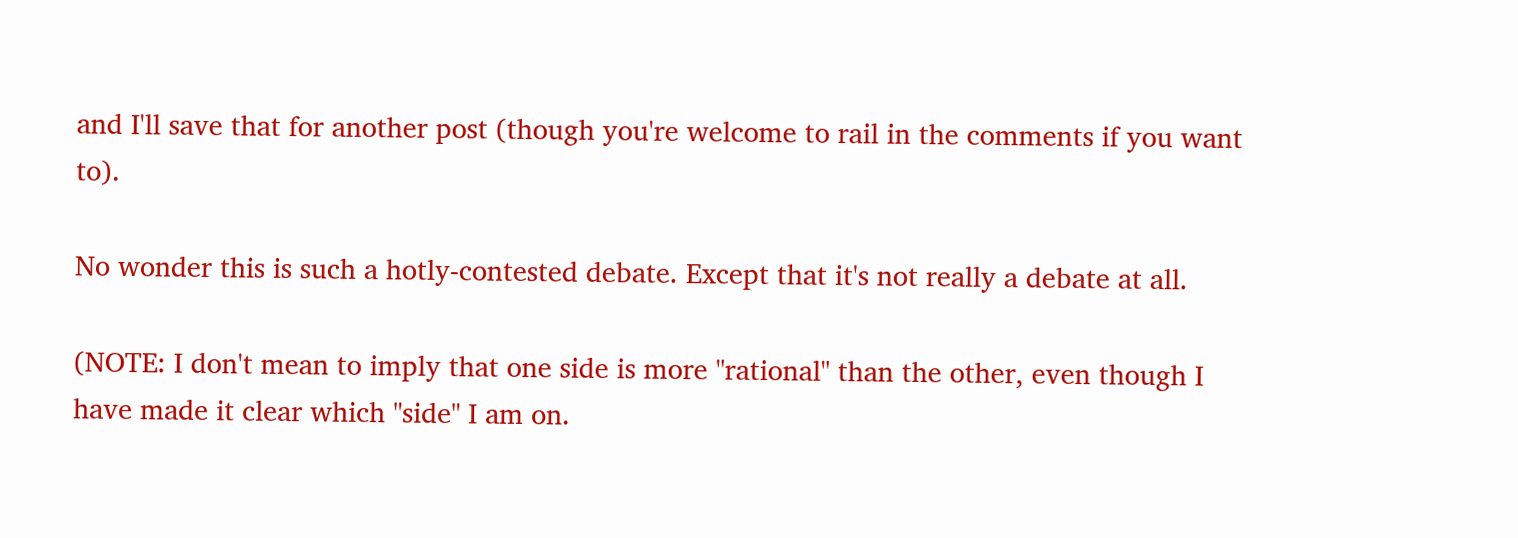and I'll save that for another post (though you're welcome to rail in the comments if you want to).

No wonder this is such a hotly-contested debate. Except that it's not really a debate at all.

(NOTE: I don't mean to imply that one side is more "rational" than the other, even though I have made it clear which "side" I am on.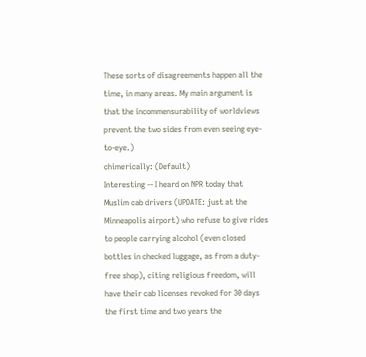These sorts of disagreements happen all the time, in many areas. My main argument is that the incommensurability of worldviews prevent the two sides from even seeing eye-to-eye.)
chimerically: (Default)
Interesting -- I heard on NPR today that Muslim cab drivers (UPDATE: just at the Minneapolis airport) who refuse to give rides to people carrying alcohol (even closed bottles in checked luggage, as from a duty-free shop), citing religious freedom, will have their cab licenses revoked for 30 days the first time and two years the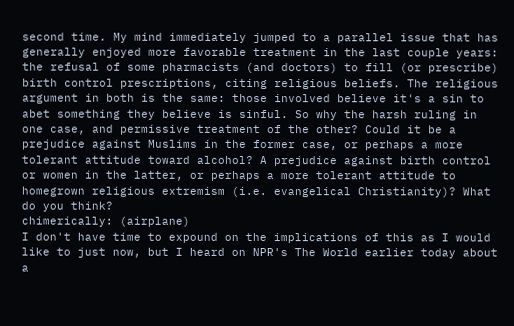second time. My mind immediately jumped to a parallel issue that has generally enjoyed more favorable treatment in the last couple years: the refusal of some pharmacists (and doctors) to fill (or prescribe) birth control prescriptions, citing religious beliefs. The religious argument in both is the same: those involved believe it's a sin to abet something they believe is sinful. So why the harsh ruling in one case, and permissive treatment of the other? Could it be a prejudice against Muslims in the former case, or perhaps a more tolerant attitude toward alcohol? A prejudice against birth control or women in the latter, or perhaps a more tolerant attitude to homegrown religious extremism (i.e. evangelical Christianity)? What do you think?
chimerically: (airplane)
I don't have time to expound on the implications of this as I would like to just now, but I heard on NPR's The World earlier today about a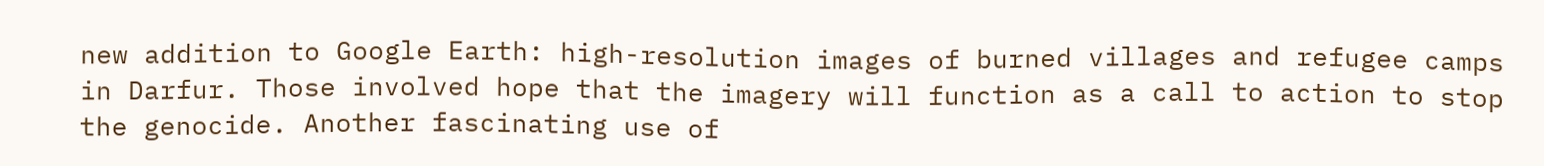new addition to Google Earth: high-resolution images of burned villages and refugee camps in Darfur. Those involved hope that the imagery will function as a call to action to stop the genocide. Another fascinating use of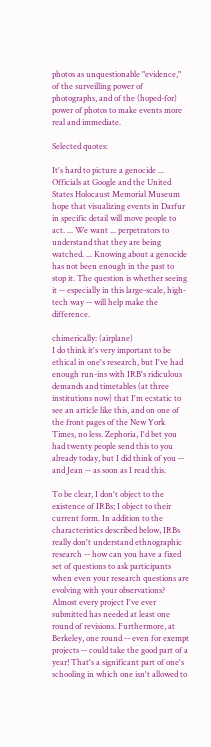photos as unquestionable "evidence," of the surveilling power of photographs, and of the (hoped-for) power of photos to make events more real and immediate.

Selected quotes:

It's hard to picture a genocide ... Officials at Google and the United States Holocaust Memorial Museum hope that visualizing events in Darfur in specific detail will move people to act. ... We want ... perpetrators to understand that they are being watched. ... Knowing about a genocide has not been enough in the past to stop it. The question is whether seeing it -- especially in this large-scale, high-tech way -- will help make the difference.

chimerically: (airplane)
I do think it's very important to be ethical in one's research, but I've had enough run-ins with IRB's ridiculous demands and timetables (at three institutions now) that I'm ecstatic to see an article like this, and on one of the front pages of the New York Times, no less. Zephoria, I'd bet you had twenty people send this to you already today, but I did think of you -- and Jean -- as soon as I read this.

To be clear, I don't object to the existence of IRBs; I object to their current form. In addition to the characteristics described below, IRBs really don't understand ethnographic research -- how can you have a fixed set of questions to ask participants when even your research questions are evolving with your observations? Almost every project I've ever submitted has needed at least one round of revisions. Furthermore, at Berkeley, one round -- even for exempt projects -- could take the good part of a year! That's a significant part of one's schooling in which one isn't allowed to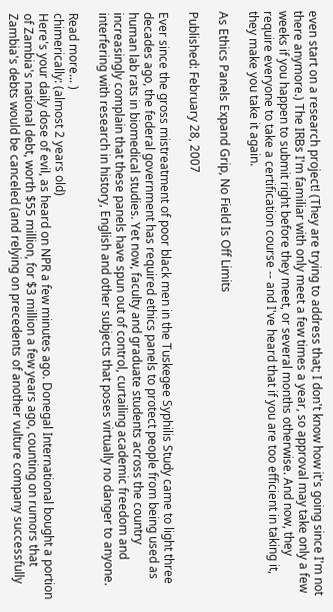even start on a research project! (They are trying to address that; I don't know how it's going since I'm not there anymore.) The IRBs I'm familiar with only meet a few times a year, so approval may take only a few weeks if you happen to submit right before they meet, or several months otherwise. And now, they require everyone to take a certification course -- and I've heard that if you are too efficient in taking it, they make you take it again.

As Ethics Panels Expand Grip, No Field Is Off Limits

Published: February 28, 2007

Ever since the gross mistreatment of poor black men in the Tuskegee Syphilis Study came to light three decades ago, the federal government has required ethics panels to protect people from being used as human lab rats in biomedical studies. Yet now, faculty and graduate students across the country increasingly complain that these panels have spun out of control, curtailing academic freedom and interfering with research in history, English and other subjects that poses virtually no danger to anyone.

Read more... )
chimerically: (almost 2 years old)
Here's your daily dose of evil, as heard on NPR a few minutes ago. Donegal International bought a portion of Zambia's national debt, worth $55 million, for $3 million a few years ago, counting on rumors that Zambia's debts would be canceled (and relying on precedents of another vulture company successfully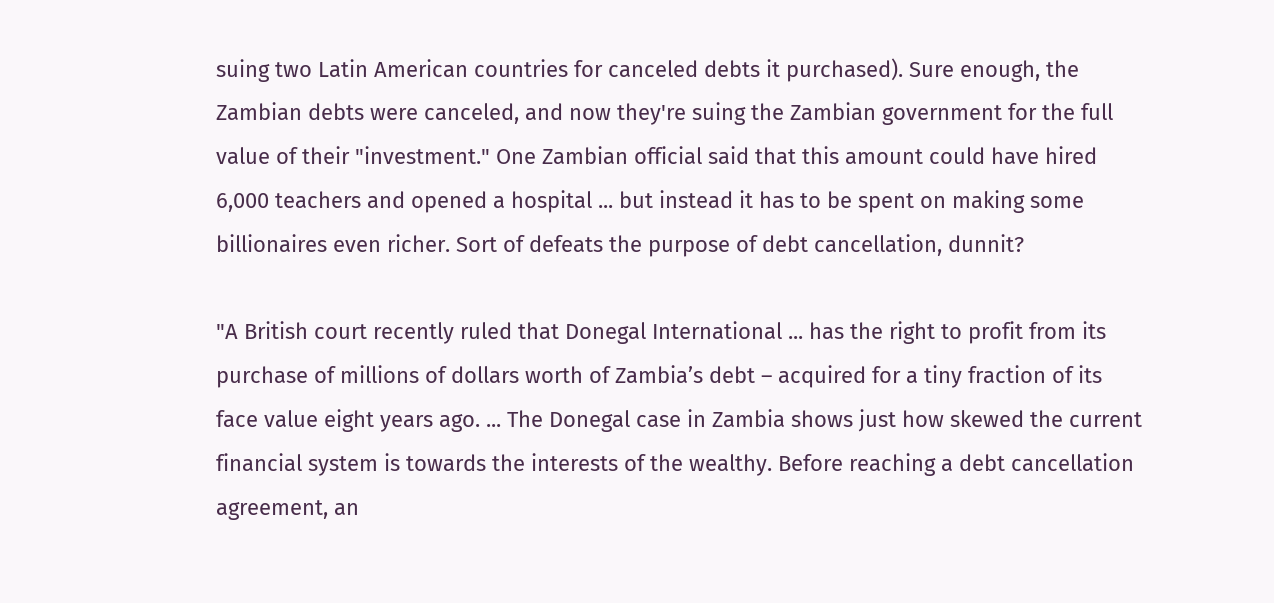suing two Latin American countries for canceled debts it purchased). Sure enough, the Zambian debts were canceled, and now they're suing the Zambian government for the full value of their "investment." One Zambian official said that this amount could have hired 6,000 teachers and opened a hospital ... but instead it has to be spent on making some billionaires even richer. Sort of defeats the purpose of debt cancellation, dunnit?

"A British court recently ruled that Donegal International ... has the right to profit from its purchase of millions of dollars worth of Zambia’s debt – acquired for a tiny fraction of its face value eight years ago. ... The Donegal case in Zambia shows just how skewed the current financial system is towards the interests of the wealthy. Before reaching a debt cancellation agreement, an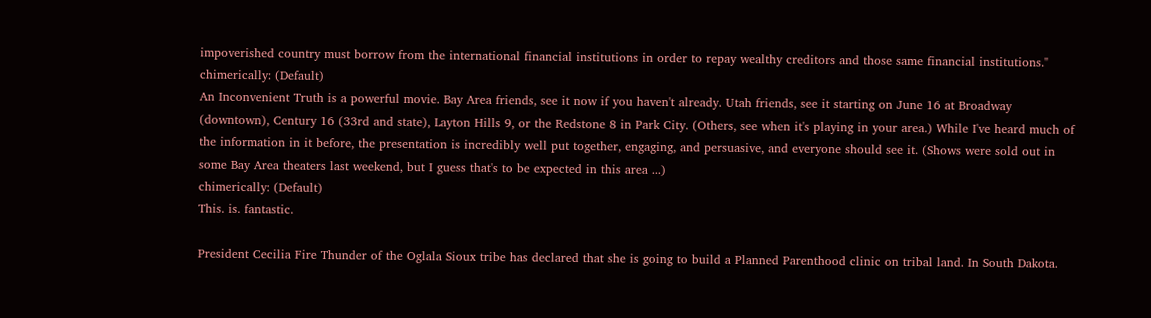impoverished country must borrow from the international financial institutions in order to repay wealthy creditors and those same financial institutions."
chimerically: (Default)
An Inconvenient Truth is a powerful movie. Bay Area friends, see it now if you haven't already. Utah friends, see it starting on June 16 at Broadway (downtown), Century 16 (33rd and state), Layton Hills 9, or the Redstone 8 in Park City. (Others, see when it's playing in your area.) While I've heard much of the information in it before, the presentation is incredibly well put together, engaging, and persuasive, and everyone should see it. (Shows were sold out in some Bay Area theaters last weekend, but I guess that's to be expected in this area ...)
chimerically: (Default)
This. is. fantastic.

President Cecilia Fire Thunder of the Oglala Sioux tribe has declared that she is going to build a Planned Parenthood clinic on tribal land. In South Dakota.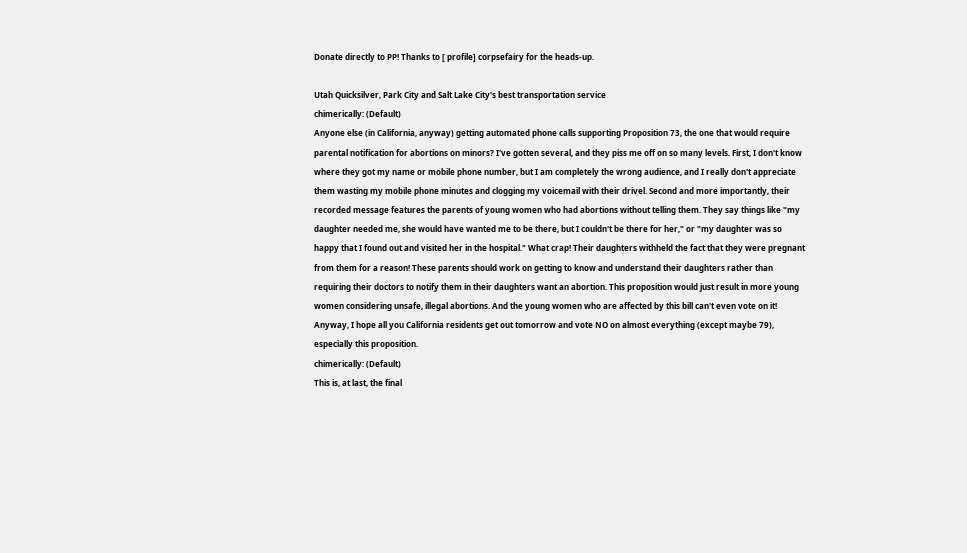Donate directly to PP! Thanks to [ profile] corpsefairy for the heads-up.

Utah Quicksilver, Park City and Salt Lake City's best transportation service
chimerically: (Default)
Anyone else (in California, anyway) getting automated phone calls supporting Proposition 73, the one that would require parental notification for abortions on minors? I've gotten several, and they piss me off on so many levels. First, I don't know where they got my name or mobile phone number, but I am completely the wrong audience, and I really don't appreciate them wasting my mobile phone minutes and clogging my voicemail with their drivel. Second and more importantly, their recorded message features the parents of young women who had abortions without telling them. They say things like "my daughter needed me, she would have wanted me to be there, but I couldn't be there for her," or "my daughter was so happy that I found out and visited her in the hospital." What crap! Their daughters withheld the fact that they were pregnant from them for a reason! These parents should work on getting to know and understand their daughters rather than requiring their doctors to notify them in their daughters want an abortion. This proposition would just result in more young women considering unsafe, illegal abortions. And the young women who are affected by this bill can't even vote on it! Anyway, I hope all you California residents get out tomorrow and vote NO on almost everything (except maybe 79), especially this proposition.
chimerically: (Default)
This is, at last, the final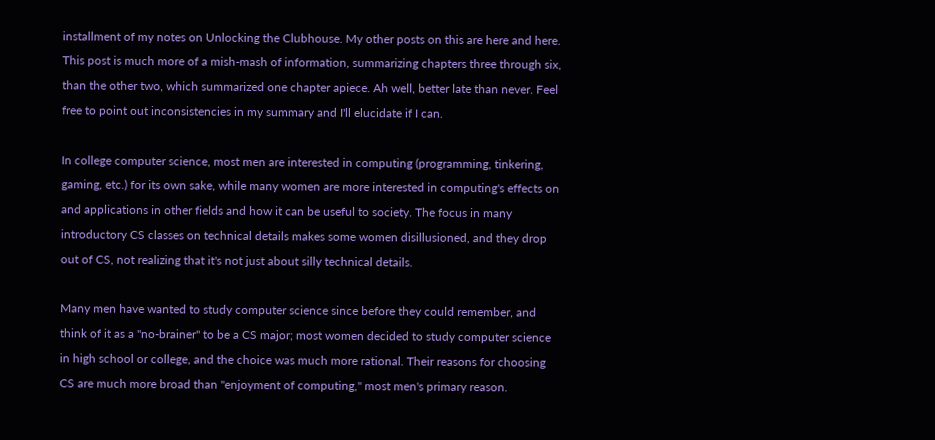installment of my notes on Unlocking the Clubhouse. My other posts on this are here and here. This post is much more of a mish-mash of information, summarizing chapters three through six, than the other two, which summarized one chapter apiece. Ah well, better late than never. Feel free to point out inconsistencies in my summary and I'll elucidate if I can.

In college computer science, most men are interested in computing (programming, tinkering, gaming, etc.) for its own sake, while many women are more interested in computing's effects on and applications in other fields and how it can be useful to society. The focus in many introductory CS classes on technical details makes some women disillusioned, and they drop out of CS, not realizing that it's not just about silly technical details.

Many men have wanted to study computer science since before they could remember, and think of it as a "no-brainer" to be a CS major; most women decided to study computer science in high school or college, and the choice was much more rational. Their reasons for choosing CS are much more broad than "enjoyment of computing," most men's primary reason.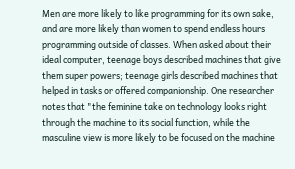Men are more likely to like programming for its own sake, and are more likely than women to spend endless hours programming outside of classes. When asked about their ideal computer, teenage boys described machines that give them super powers; teenage girls described machines that helped in tasks or offered companionship. One researcher notes that "the feminine take on technology looks right through the machine to its social function, while the masculine view is more likely to be focused on the machine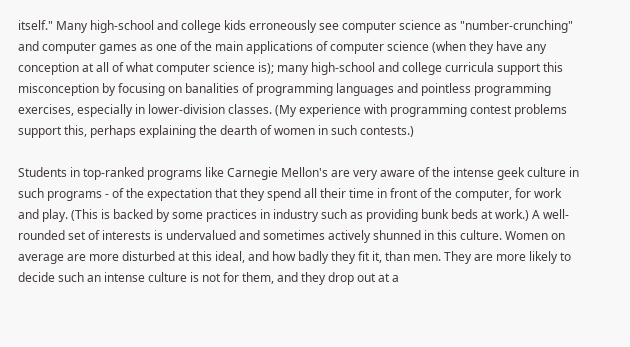itself." Many high-school and college kids erroneously see computer science as "number-crunching" and computer games as one of the main applications of computer science (when they have any conception at all of what computer science is); many high-school and college curricula support this misconception by focusing on banalities of programming languages and pointless programming exercises, especially in lower-division classes. (My experience with programming contest problems support this, perhaps explaining the dearth of women in such contests.)

Students in top-ranked programs like Carnegie Mellon's are very aware of the intense geek culture in such programs - of the expectation that they spend all their time in front of the computer, for work and play. (This is backed by some practices in industry such as providing bunk beds at work.) A well-rounded set of interests is undervalued and sometimes actively shunned in this culture. Women on average are more disturbed at this ideal, and how badly they fit it, than men. They are more likely to decide such an intense culture is not for them, and they drop out at a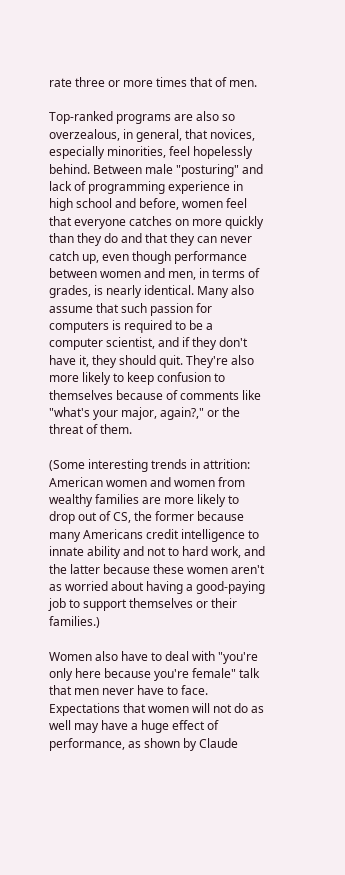rate three or more times that of men.

Top-ranked programs are also so overzealous, in general, that novices, especially minorities, feel hopelessly behind. Between male "posturing" and lack of programming experience in high school and before, women feel that everyone catches on more quickly than they do and that they can never catch up, even though performance between women and men, in terms of grades, is nearly identical. Many also assume that such passion for computers is required to be a computer scientist, and if they don't have it, they should quit. They're also more likely to keep confusion to themselves because of comments like "what's your major, again?," or the threat of them.

(Some interesting trends in attrition: American women and women from wealthy families are more likely to drop out of CS, the former because many Americans credit intelligence to innate ability and not to hard work, and the latter because these women aren't as worried about having a good-paying job to support themselves or their families.)

Women also have to deal with "you're only here because you're female" talk that men never have to face. Expectations that women will not do as well may have a huge effect of performance, as shown by Claude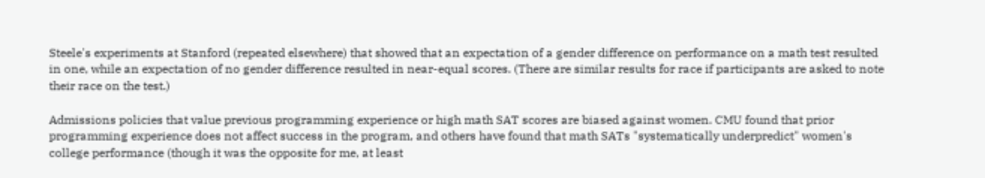Steele's experiments at Stanford (repeated elsewhere) that showed that an expectation of a gender difference on performance on a math test resulted in one, while an expectation of no gender difference resulted in near-equal scores. (There are similar results for race if participants are asked to note their race on the test.)

Admissions policies that value previous programming experience or high math SAT scores are biased against women. CMU found that prior programming experience does not affect success in the program, and others have found that math SATs "systematically underpredict" women's college performance (though it was the opposite for me, at least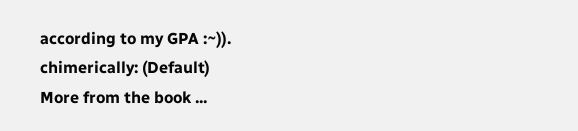according to my GPA :~)).
chimerically: (Default)
More from the book ...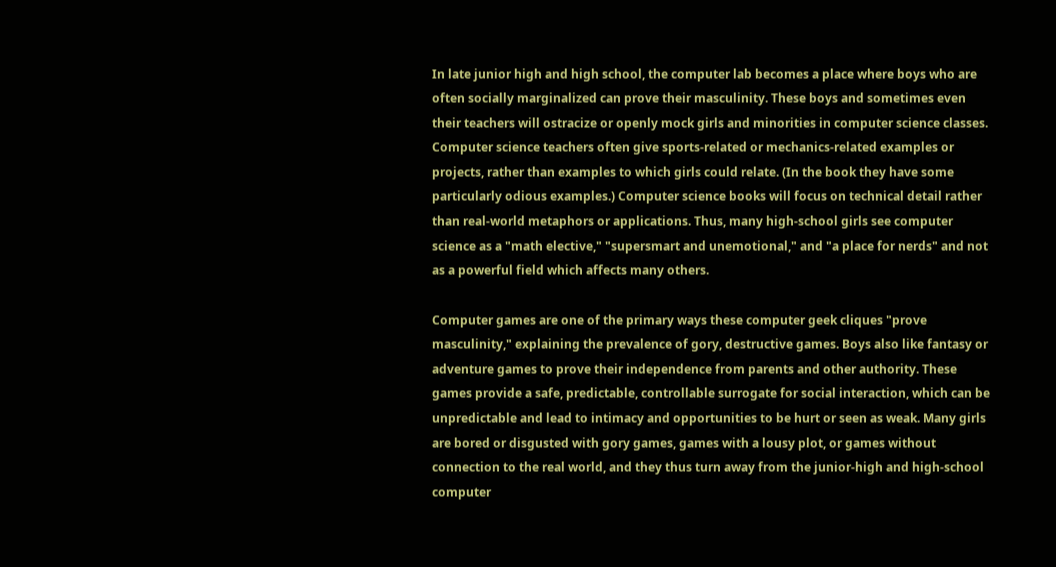In late junior high and high school, the computer lab becomes a place where boys who are often socially marginalized can prove their masculinity. These boys and sometimes even their teachers will ostracize or openly mock girls and minorities in computer science classes. Computer science teachers often give sports-related or mechanics-related examples or projects, rather than examples to which girls could relate. (In the book they have some particularly odious examples.) Computer science books will focus on technical detail rather than real-world metaphors or applications. Thus, many high-school girls see computer science as a "math elective," "supersmart and unemotional," and "a place for nerds" and not as a powerful field which affects many others.

Computer games are one of the primary ways these computer geek cliques "prove masculinity," explaining the prevalence of gory, destructive games. Boys also like fantasy or adventure games to prove their independence from parents and other authority. These games provide a safe, predictable, controllable surrogate for social interaction, which can be unpredictable and lead to intimacy and opportunities to be hurt or seen as weak. Many girls are bored or disgusted with gory games, games with a lousy plot, or games without connection to the real world, and they thus turn away from the junior-high and high-school computer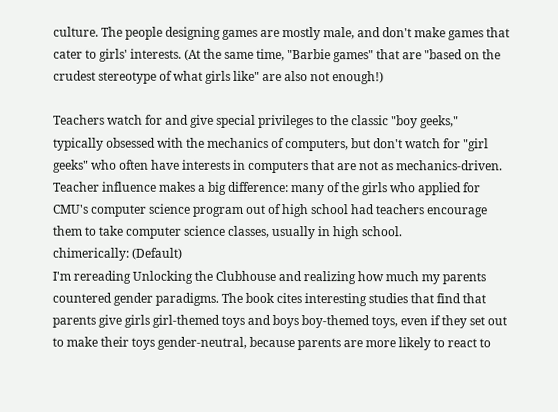culture. The people designing games are mostly male, and don't make games that cater to girls' interests. (At the same time, "Barbie games" that are "based on the crudest stereotype of what girls like" are also not enough!)

Teachers watch for and give special privileges to the classic "boy geeks," typically obsessed with the mechanics of computers, but don't watch for "girl geeks" who often have interests in computers that are not as mechanics-driven. Teacher influence makes a big difference: many of the girls who applied for CMU's computer science program out of high school had teachers encourage them to take computer science classes, usually in high school.
chimerically: (Default)
I'm rereading Unlocking the Clubhouse and realizing how much my parents countered gender paradigms. The book cites interesting studies that find that parents give girls girl-themed toys and boys boy-themed toys, even if they set out to make their toys gender-neutral, because parents are more likely to react to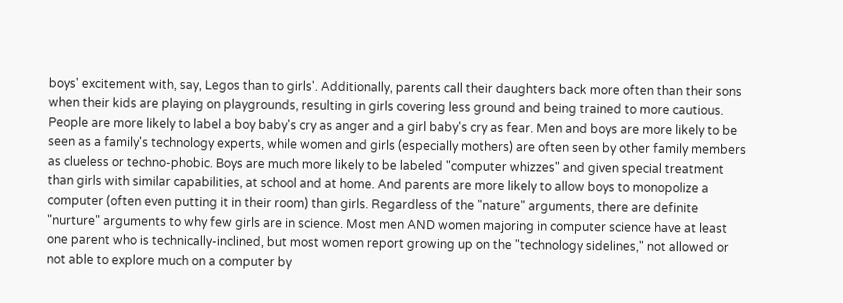boys' excitement with, say, Legos than to girls'. Additionally, parents call their daughters back more often than their sons when their kids are playing on playgrounds, resulting in girls covering less ground and being trained to more cautious. People are more likely to label a boy baby's cry as anger and a girl baby's cry as fear. Men and boys are more likely to be seen as a family's technology experts, while women and girls (especially mothers) are often seen by other family members as clueless or techno-phobic. Boys are much more likely to be labeled "computer whizzes" and given special treatment than girls with similar capabilities, at school and at home. And parents are more likely to allow boys to monopolize a computer (often even putting it in their room) than girls. Regardless of the "nature" arguments, there are definite "nurture" arguments to why few girls are in science. Most men AND women majoring in computer science have at least one parent who is technically-inclined, but most women report growing up on the "technology sidelines," not allowed or not able to explore much on a computer by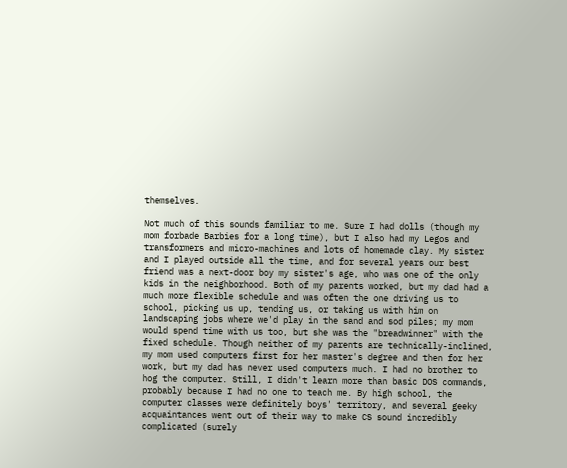themselves.

Not much of this sounds familiar to me. Sure I had dolls (though my mom forbade Barbies for a long time), but I also had my Legos and transformers and micro-machines and lots of homemade clay. My sister and I played outside all the time, and for several years our best friend was a next-door boy my sister's age, who was one of the only kids in the neighborhood. Both of my parents worked, but my dad had a much more flexible schedule and was often the one driving us to school, picking us up, tending us, or taking us with him on landscaping jobs where we'd play in the sand and sod piles; my mom would spend time with us too, but she was the "breadwinner" with the fixed schedule. Though neither of my parents are technically-inclined, my mom used computers first for her master's degree and then for her work, but my dad has never used computers much. I had no brother to hog the computer. Still, I didn't learn more than basic DOS commands, probably because I had no one to teach me. By high school, the computer classes were definitely boys' territory, and several geeky acquaintances went out of their way to make CS sound incredibly complicated (surely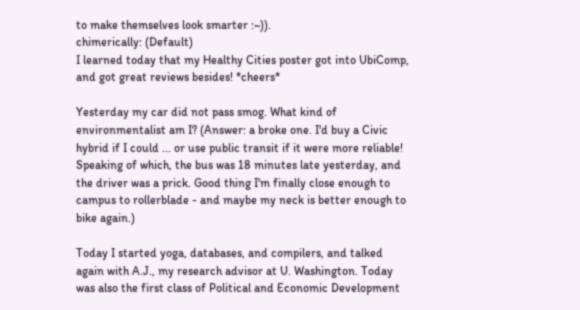to make themselves look smarter :~)).
chimerically: (Default)
I learned today that my Healthy Cities poster got into UbiComp, and got great reviews besides! *cheers*

Yesterday my car did not pass smog. What kind of environmentalist am I? (Answer: a broke one. I'd buy a Civic hybrid if I could ... or use public transit if it were more reliable! Speaking of which, the bus was 18 minutes late yesterday, and the driver was a prick. Good thing I'm finally close enough to campus to rollerblade - and maybe my neck is better enough to bike again.)

Today I started yoga, databases, and compilers, and talked again with A.J., my research advisor at U. Washington. Today was also the first class of Political and Economic Development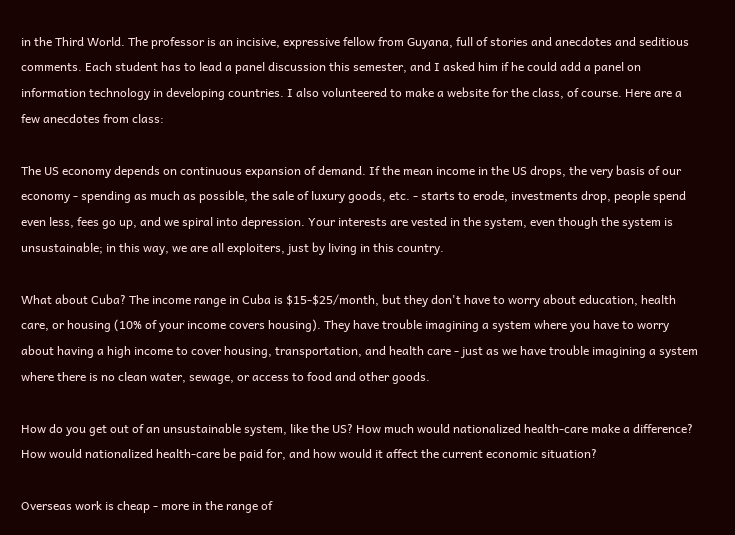in the Third World. The professor is an incisive, expressive fellow from Guyana, full of stories and anecdotes and seditious comments. Each student has to lead a panel discussion this semester, and I asked him if he could add a panel on information technology in developing countries. I also volunteered to make a website for the class, of course. Here are a few anecdotes from class:

The US economy depends on continuous expansion of demand. If the mean income in the US drops, the very basis of our economy - spending as much as possible, the sale of luxury goods, etc. - starts to erode, investments drop, people spend even less, fees go up, and we spiral into depression. Your interests are vested in the system, even though the system is unsustainable; in this way, we are all exploiters, just by living in this country.

What about Cuba? The income range in Cuba is $15-$25/month, but they don't have to worry about education, health care, or housing (10% of your income covers housing). They have trouble imagining a system where you have to worry about having a high income to cover housing, transportation, and health care - just as we have trouble imagining a system where there is no clean water, sewage, or access to food and other goods.

How do you get out of an unsustainable system, like the US? How much would nationalized health-care make a difference? How would nationalized health-care be paid for, and how would it affect the current economic situation?

Overseas work is cheap - more in the range of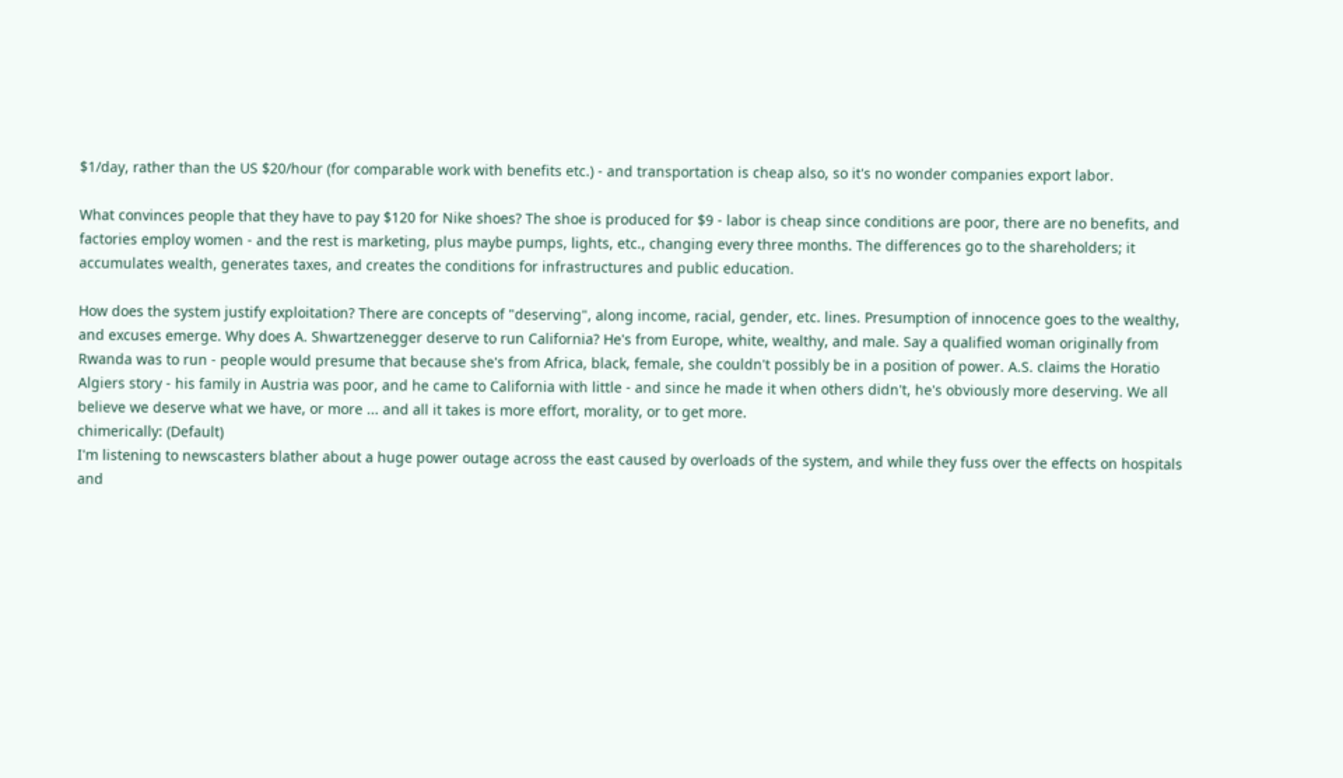$1/day, rather than the US $20/hour (for comparable work with benefits etc.) - and transportation is cheap also, so it's no wonder companies export labor.

What convinces people that they have to pay $120 for Nike shoes? The shoe is produced for $9 - labor is cheap since conditions are poor, there are no benefits, and factories employ women - and the rest is marketing, plus maybe pumps, lights, etc., changing every three months. The differences go to the shareholders; it accumulates wealth, generates taxes, and creates the conditions for infrastructures and public education.

How does the system justify exploitation? There are concepts of "deserving", along income, racial, gender, etc. lines. Presumption of innocence goes to the wealthy, and excuses emerge. Why does A. Shwartzenegger deserve to run California? He's from Europe, white, wealthy, and male. Say a qualified woman originally from Rwanda was to run - people would presume that because she's from Africa, black, female, she couldn't possibly be in a position of power. A.S. claims the Horatio Algiers story - his family in Austria was poor, and he came to California with little - and since he made it when others didn't, he's obviously more deserving. We all believe we deserve what we have, or more ... and all it takes is more effort, morality, or to get more.
chimerically: (Default)
I'm listening to newscasters blather about a huge power outage across the east caused by overloads of the system, and while they fuss over the effects on hospitals and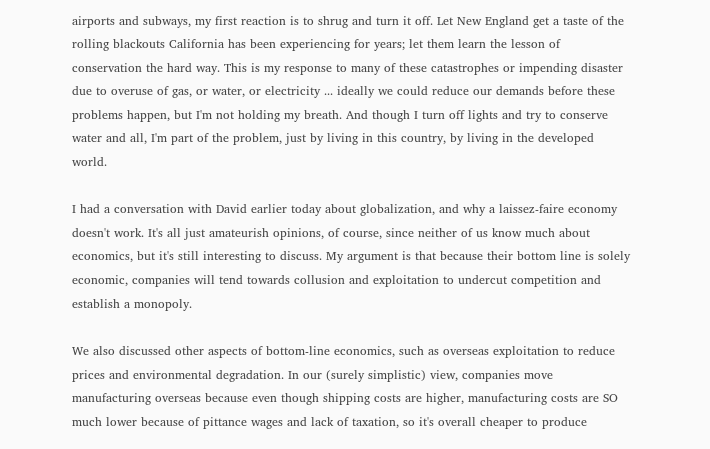airports and subways, my first reaction is to shrug and turn it off. Let New England get a taste of the rolling blackouts California has been experiencing for years; let them learn the lesson of conservation the hard way. This is my response to many of these catastrophes or impending disaster due to overuse of gas, or water, or electricity ... ideally we could reduce our demands before these problems happen, but I'm not holding my breath. And though I turn off lights and try to conserve water and all, I'm part of the problem, just by living in this country, by living in the developed world.

I had a conversation with David earlier today about globalization, and why a laissez-faire economy doesn't work. It's all just amateurish opinions, of course, since neither of us know much about economics, but it's still interesting to discuss. My argument is that because their bottom line is solely economic, companies will tend towards collusion and exploitation to undercut competition and establish a monopoly.

We also discussed other aspects of bottom-line economics, such as overseas exploitation to reduce prices and environmental degradation. In our (surely simplistic) view, companies move manufacturing overseas because even though shipping costs are higher, manufacturing costs are SO much lower because of pittance wages and lack of taxation, so it's overall cheaper to produce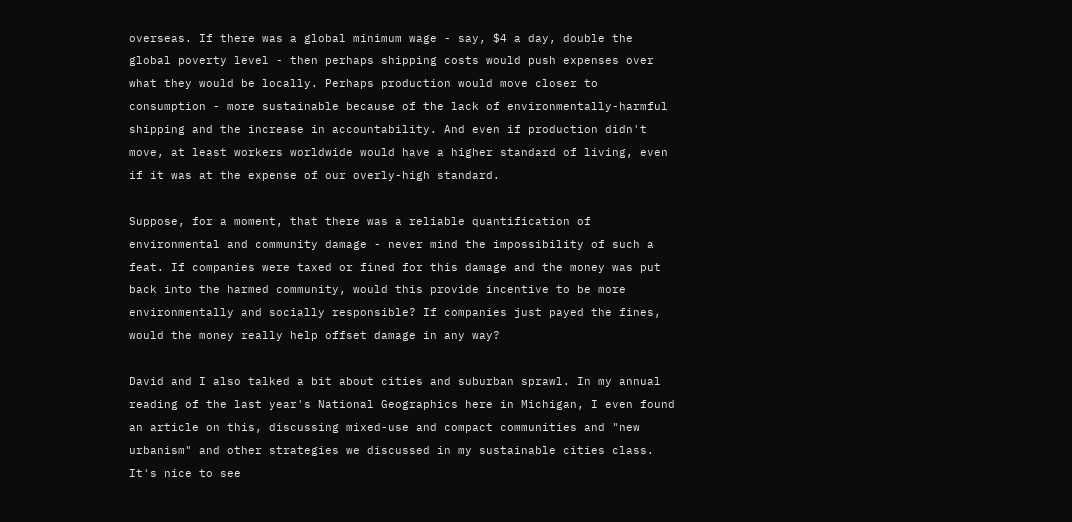overseas. If there was a global minimum wage - say, $4 a day, double the global poverty level - then perhaps shipping costs would push expenses over what they would be locally. Perhaps production would move closer to consumption - more sustainable because of the lack of environmentally-harmful shipping and the increase in accountability. And even if production didn't move, at least workers worldwide would have a higher standard of living, even if it was at the expense of our overly-high standard.

Suppose, for a moment, that there was a reliable quantification of environmental and community damage - never mind the impossibility of such a feat. If companies were taxed or fined for this damage and the money was put back into the harmed community, would this provide incentive to be more environmentally and socially responsible? If companies just payed the fines, would the money really help offset damage in any way?

David and I also talked a bit about cities and suburban sprawl. In my annual reading of the last year's National Geographics here in Michigan, I even found an article on this, discussing mixed-use and compact communities and "new urbanism" and other strategies we discussed in my sustainable cities class. It's nice to see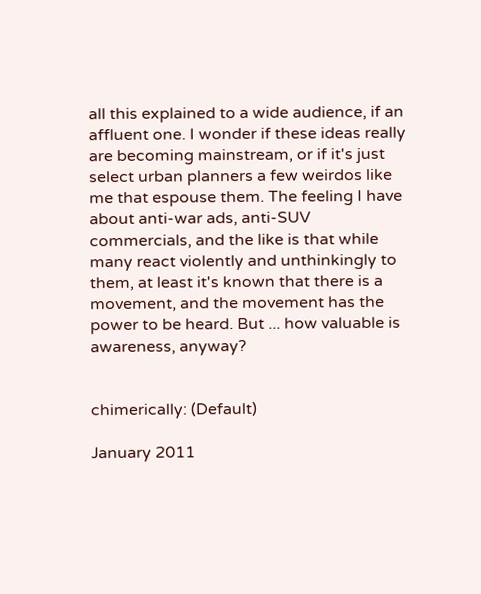all this explained to a wide audience, if an affluent one. I wonder if these ideas really are becoming mainstream, or if it's just select urban planners a few weirdos like me that espouse them. The feeling I have about anti-war ads, anti-SUV commercials, and the like is that while many react violently and unthinkingly to them, at least it's known that there is a movement, and the movement has the power to be heard. But ... how valuable is awareness, anyway?


chimerically: (Default)

January 2011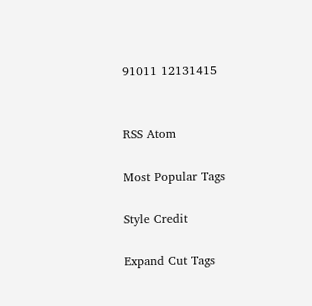91011 12131415


RSS Atom

Most Popular Tags

Style Credit

Expand Cut Tags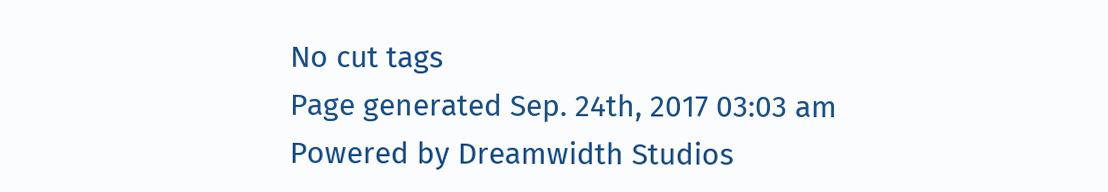No cut tags
Page generated Sep. 24th, 2017 03:03 am
Powered by Dreamwidth Studios